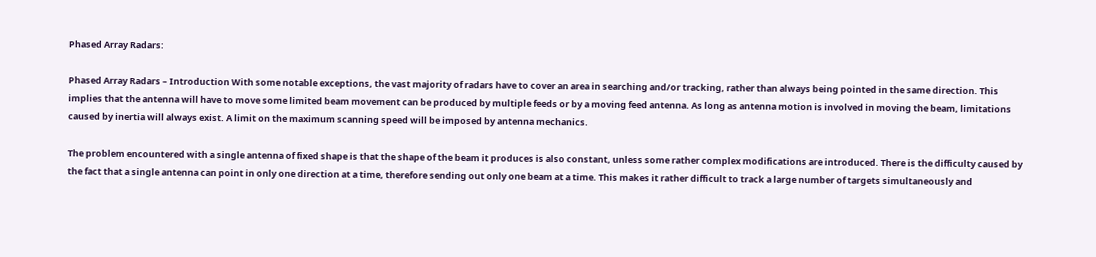Phased Array Radars:

Phased Array Radars – Introduction With some notable exceptions, the vast majority of radars have to cover an area in searching and/or tracking, rather than always being pointed in the same direction. This implies that the antenna will have to move some limited beam movement can be produced by multiple feeds or by a moving feed antenna. As long as antenna motion is involved in moving the beam, limitations caused by inertia will always exist. A limit on the maximum scanning speed will be imposed by antenna mechanics.

The problem encountered with a single antenna of fixed shape is that the shape of the beam it produces is also constant, unless some rather complex modifications are introduced. There is the difficulty caused by the fact that a single antenna can point in only one direction at a time, therefore sending out only one beam at a time. This makes it rather difficult to track a large number of targets simultaneously and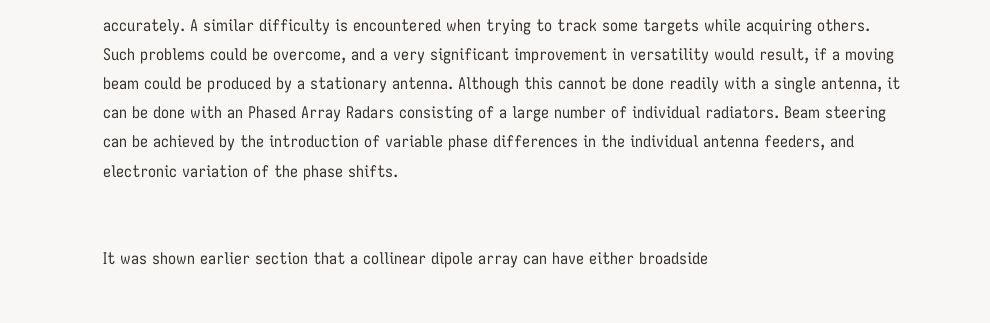accurately. A similar difficulty is encountered when trying to track some targets while acquiring others. Such problems could be overcome, and a very significant improvement in versatility would result, if a moving beam could be produced by a stationary antenna. Although this cannot be done readily with a single antenna, it can be done with an Phased Array Radars consisting of a large number of individual radiators. Beam steering can be achieved by the introduction of variable phase differences in the individual antenna feeders, and electronic variation of the phase shifts.


It was shown earlier section that a collinear dipole array can have either broadside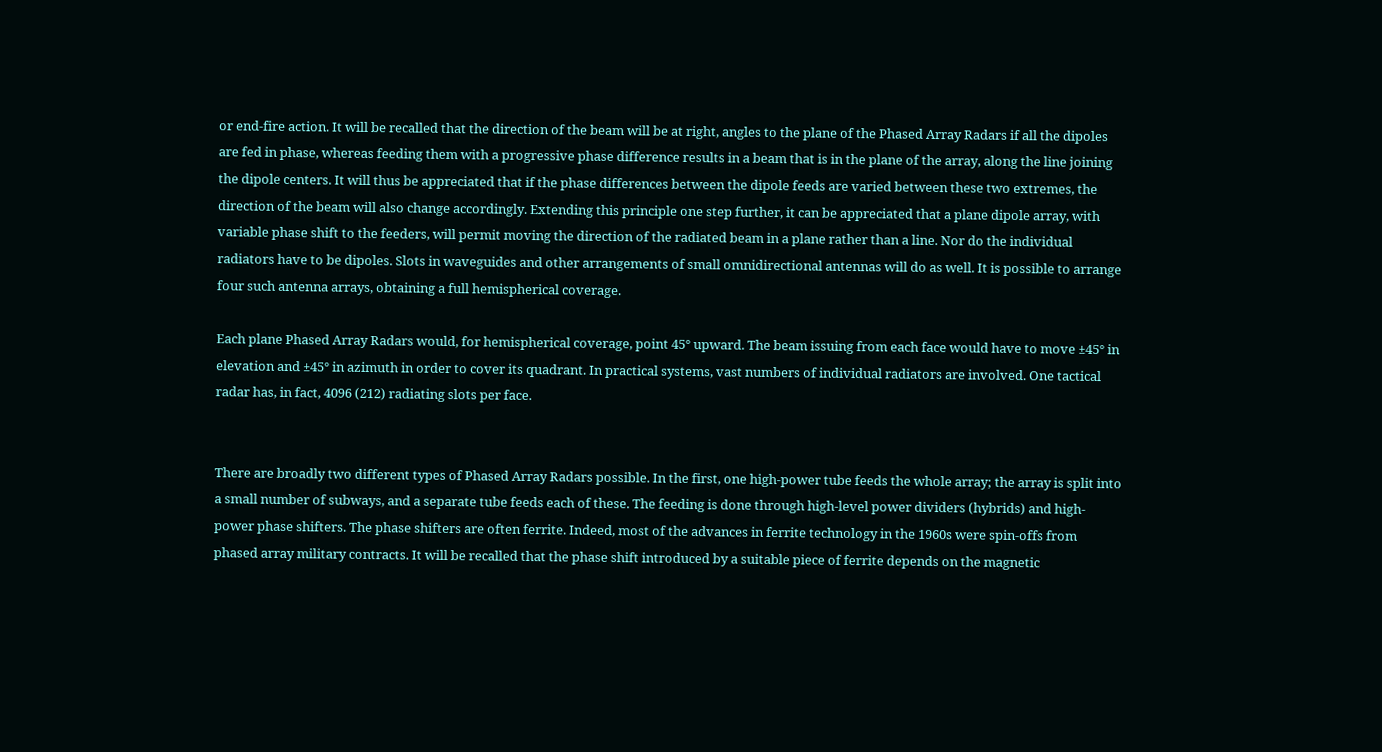or end-fire action. It will be recalled that the direction of the beam will be at right, angles to the plane of the Phased Array Radars if all the dipoles are fed in phase, whereas feeding them with a progressive phase difference results in a beam that is in the plane of the array, along the line joining the dipole centers. It will thus be appreciated that if the phase differences between the dipole feeds are varied between these two extremes, the direction of the beam will also change accordingly. Extending this principle one step further, it can be appreciated that a plane dipole array, with variable phase shift to the feeders, will permit moving the direction of the radiated beam in a plane rather than a line. Nor do the individual radiators have to be dipoles. Slots in waveguides and other arrangements of small omnidirectional antennas will do as well. It is possible to arrange four such antenna arrays, obtaining a full hemispherical coverage.

Each plane Phased Array Radars would, for hemispherical coverage, point 45° upward. The beam issuing from each face would have to move ±45° in elevation and ±45° in azimuth in order to cover its quadrant. In practical systems, vast numbers of individual radiators are involved. One tactical radar has, in fact, 4096 (212) radiating slots per face.


There are broadly two different types of Phased Array Radars possible. In the first, one high-power tube feeds the whole array; the array is split into a small number of subways, and a separate tube feeds each of these. The feeding is done through high-level power dividers (hybrids) and high-power phase shifters. The phase shifters are often ferrite. Indeed, most of the advances in ferrite technology in the 1960s were spin-offs from phased array military contracts. It will be recalled that the phase shift introduced by a suitable piece of ferrite depends on the magnetic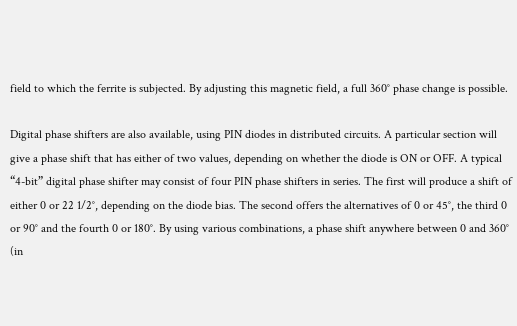field to which the ferrite is subjected. By adjusting this magnetic field, a full 360° phase change is possible.

Digital phase shifters are also available, using PIN diodes in distributed circuits. A particular section will give a phase shift that has either of two values, depending on whether the diode is ON or OFF. A typical “4-bit” digital phase shifter may consist of four PIN phase shifters in series. The first will produce a shift of either 0 or 22 1/2°, depending on the diode bias. The second offers the alternatives of 0 or 45°, the third 0 or 90° and the fourth 0 or 180°. By using various combinations, a phase shift anywhere between 0 and 360° (in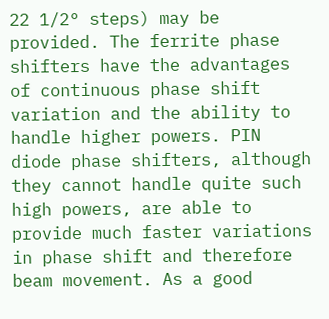22 1/2° steps) may be provided. The ferrite phase shifters have the advantages of continuous phase shift variation and the ability to handle higher powers. PIN diode phase shifters, although they cannot handle quite such high powers, are able to provide much faster variations in phase shift and therefore beam movement. As a good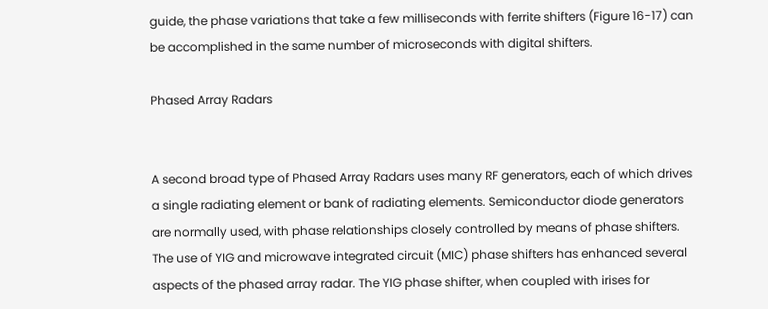guide, the phase variations that take a few milliseconds with ferrite shifters (Figure 16-17) can be accomplished in the same number of microseconds with digital shifters.

Phased Array Radars


A second broad type of Phased Array Radars uses many RF generators, each of which drives a single radiating element or bank of radiating elements. Semiconductor diode generators are normally used, with phase relationships closely controlled by means of phase shifters. The use of YIG and microwave integrated circuit (MIC) phase shifters has enhanced several aspects of the phased array radar. The YIG phase shifter, when coupled with irises for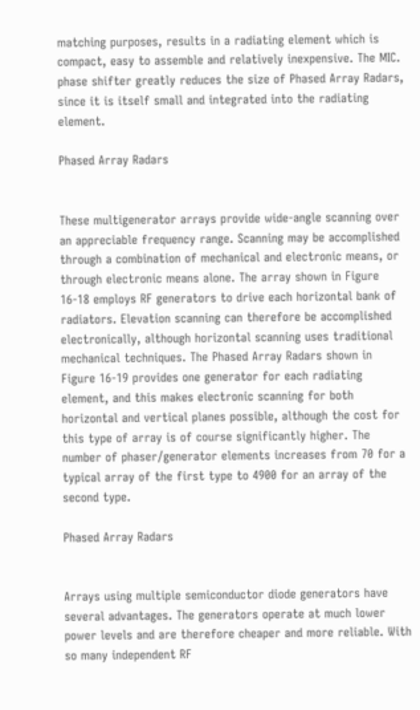matching purposes, results in a radiating element which is compact, easy to assemble and relatively inexpensive. The MIC. phase shifter greatly reduces the size of Phased Array Radars, since it is itself small and integrated into the radiating element.

Phased Array Radars


These multigenerator arrays provide wide-angle scanning over an appreciable frequency range. Scanning may be accomplished through a combination of mechanical and electronic means, or through electronic means alone. The array shown in Figure 16-18 employs RF generators to drive each horizontal bank of radiators. Elevation scanning can therefore be accomplished electronically, although horizontal scanning uses traditional mechanical techniques. The Phased Array Radars shown in Figure 16-19 provides one generator for each radiating element, and this makes electronic scanning for both horizontal and vertical planes possible, although the cost for this type of array is of course significantly higher. The number of phaser/generator elements increases from 70 for a typical array of the first type to 4900 for an array of the second type.

Phased Array Radars


Arrays using multiple semiconductor diode generators have several advantages. The generators operate at much lower power levels and are therefore cheaper and more reliable. With so many independent RF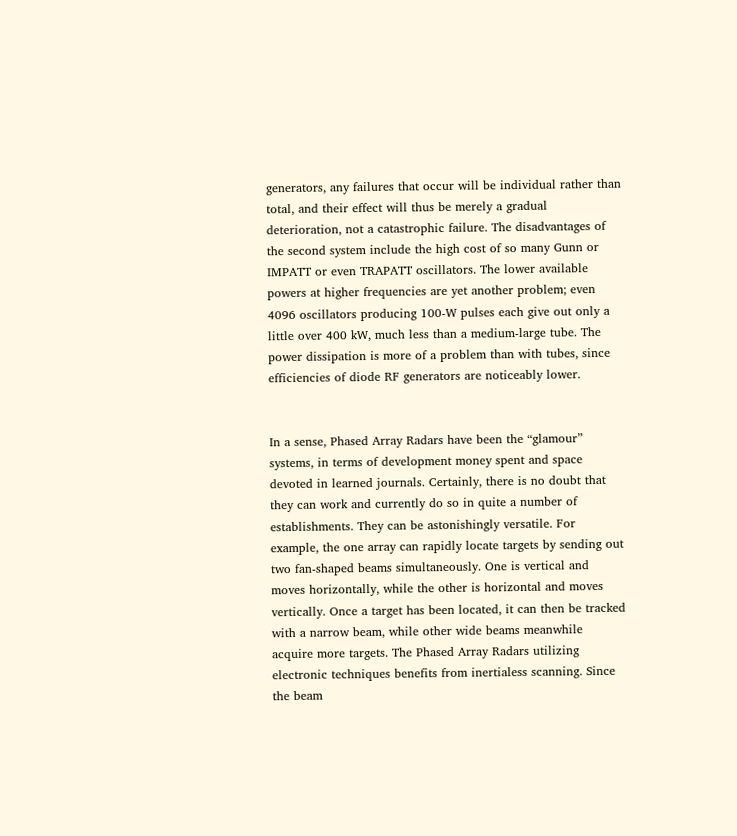generators, any failures that occur will be individual rather than total, and their effect will thus be merely a gradual deterioration, not a catastrophic failure. The disadvantages of the second system include the high cost of so many Gunn or IMPATT or even TRAPATT oscillators. The lower available powers at higher frequencies are yet another problem; even 4096 oscillators producing 100-W pulses each give out only a little over 400 kW, much less than a medium-large tube. The power dissipation is more of a problem than with tubes, since efficiencies of diode RF generators are noticeably lower.


In a sense, Phased Array Radars have been the “glamour” systems, in terms of development money spent and space devoted in learned journals. Certainly, there is no doubt that they can work and currently do so in quite a number of establishments. They can be astonishingly versatile. For example, the one array can rapidly locate targets by sending out two fan-shaped beams simultaneously. One is vertical and moves horizontally, while the other is horizontal and moves vertically. Once a target has been located, it can then be tracked with a narrow beam, while other wide beams meanwhile acquire more targets. The Phased Array Radars utilizing electronic techniques benefits from inertialess scanning. Since the beam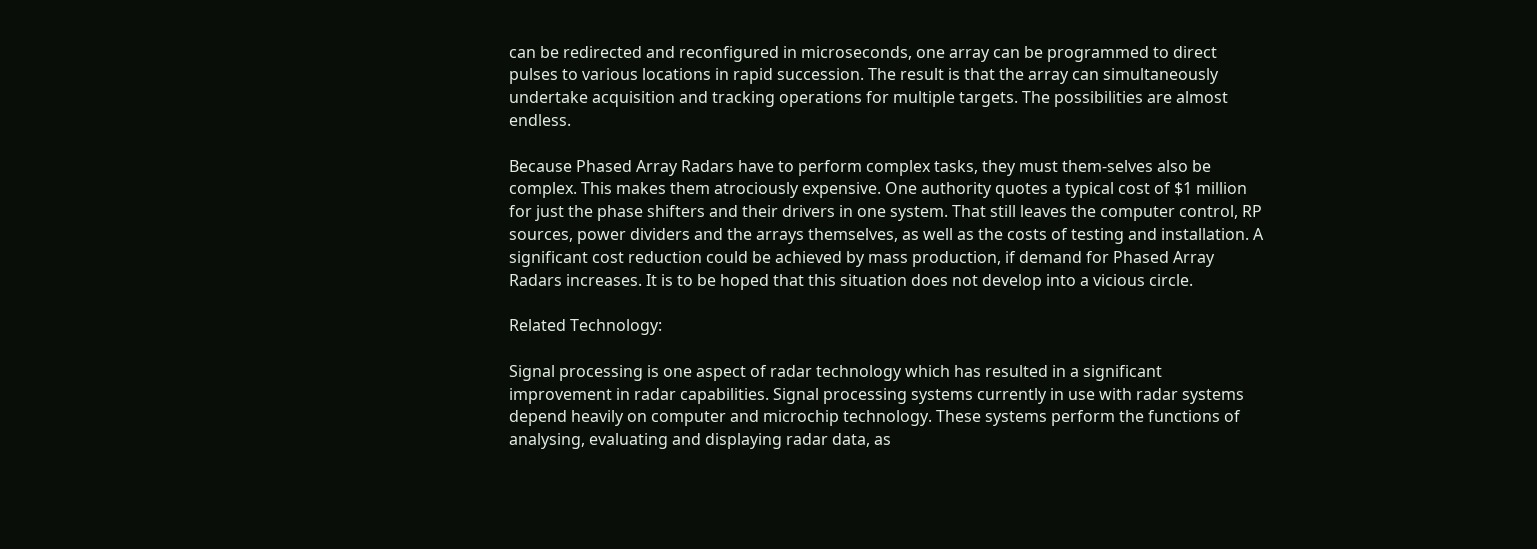can be redirected and reconfigured in microseconds, one array can be programmed to direct pulses to various locations in rapid succession. The result is that the array can simultaneously undertake acquisition and tracking operations for multiple targets. The possibilities are almost endless.

Because Phased Array Radars have to perform complex tasks, they must them-selves also be complex. This makes them atrociously expensive. One authority quotes a typical cost of $1 million for just the phase shifters and their drivers in one system. That still leaves the computer control, RP sources, power dividers and the arrays themselves, as well as the costs of testing and installation. A significant cost reduction could be achieved by mass production, if demand for Phased Array Radars increases. It is to be hoped that this situation does not develop into a vicious circle.

Related Technology:

Signal processing is one aspect of radar technology which has resulted in a significant improvement in radar capabilities. Signal processing systems currently in use with radar systems depend heavily on computer and microchip technology. These systems perform the functions of analysing, evaluating and displaying radar data, as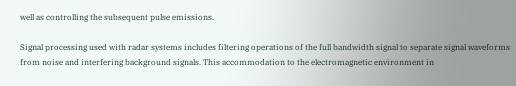well as controlling the subsequent pulse emissions.

Signal processing used with radar systems includes filtering operations of the full bandwidth signal to separate signal waveforms from noise and interfering background signals. This accommodation to the electromagnetic environment in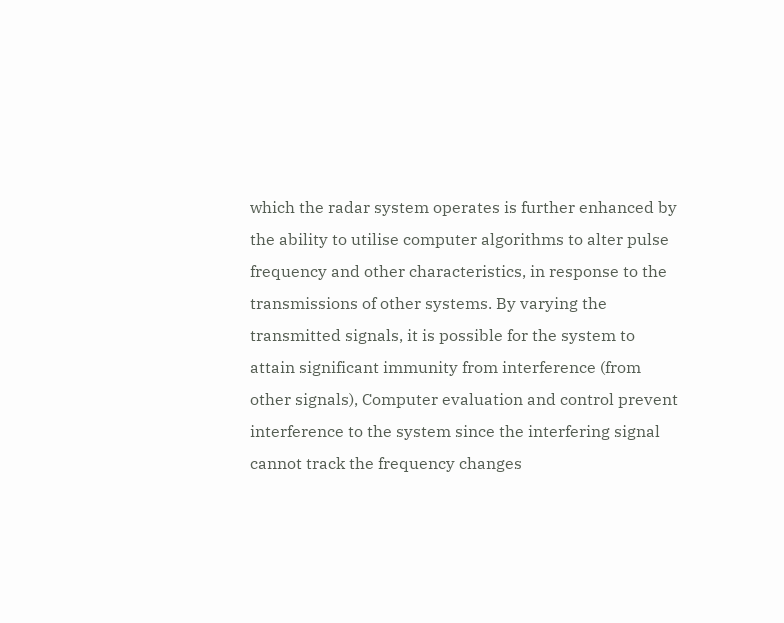which the radar system operates is further enhanced by the ability to utilise computer algorithms to alter pulse frequency and other characteristics, in response to the transmissions of other systems. By varying the transmitted signals, it is possible for the system to attain significant immunity from interference (from other signals), Computer evaluation and control prevent interference to the system since the interfering signal cannot track the frequency changes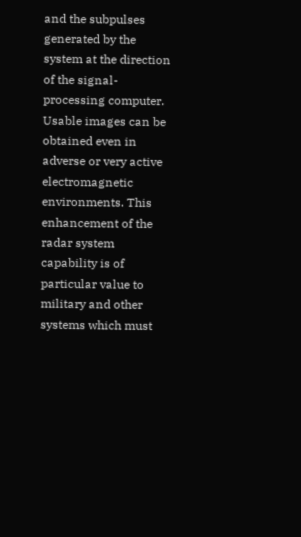and the subpulses generated by the system at the direction of the signal-processing computer. Usable images can be obtained even in adverse or very active electromagnetic environments. This enhancement of the radar system capability is of particular value to military and other systems which must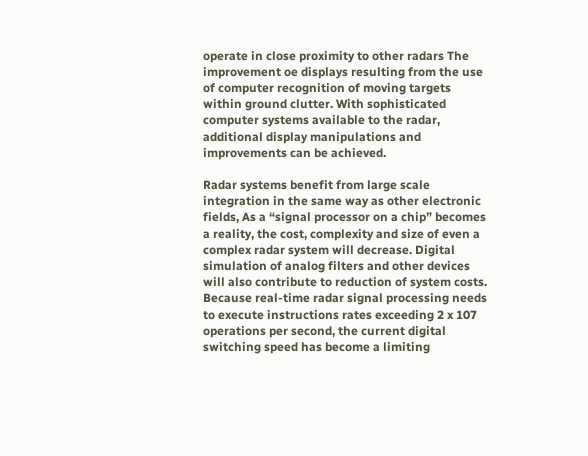operate in close proximity to other radars The improvement oe displays resulting from the use of computer recognition of moving targets within ground clutter. With sophisticated computer systems available to the radar, additional display manipulations and improvements can be achieved.

Radar systems benefit from large scale integration in the same way as other electronic fields, As a “signal processor on a chip” becomes a reality, the cost, complexity and size of even a complex radar system will decrease. Digital simulation of analog filters and other devices will also contribute to reduction of system costs. Because real-time radar signal processing needs to execute instructions rates exceeding 2 x 107 operations per second, the current digital switching speed has become a limiting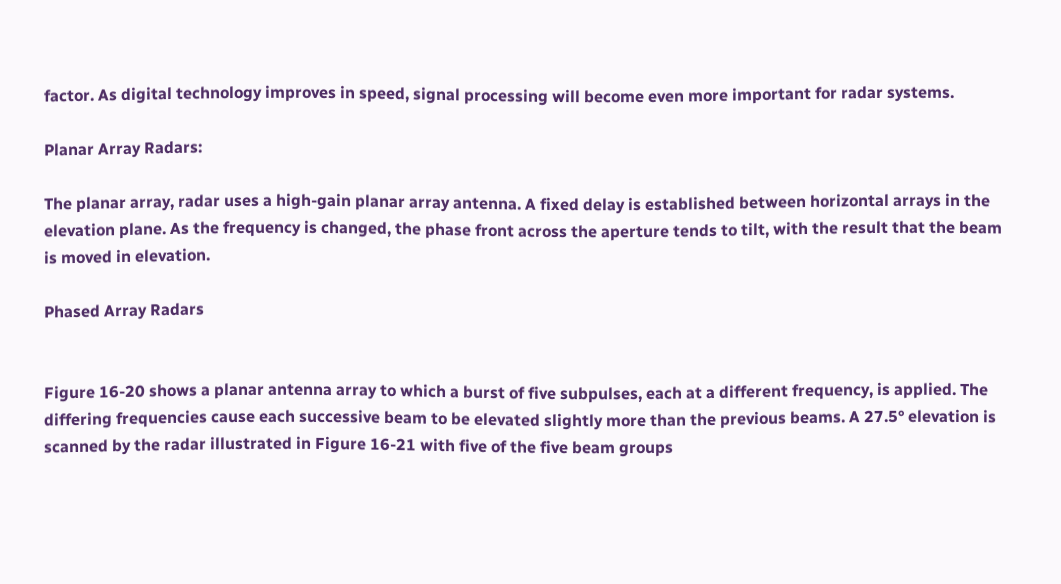factor. As digital technology improves in speed, signal processing will become even more important for radar systems.

Planar Array Radars:

The planar array, radar uses a high-gain planar array antenna. A fixed delay is established between horizontal arrays in the elevation plane. As the frequency is changed, the phase front across the aperture tends to tilt, with the result that the beam is moved in elevation.

Phased Array Radars


Figure 16-20 shows a planar antenna array to which a burst of five subpulses, each at a different frequency, is applied. The differing frequencies cause each successive beam to be elevated slightly more than the previous beams. A 27.5° elevation is scanned by the radar illustrated in Figure 16-21 with five of the five beam groups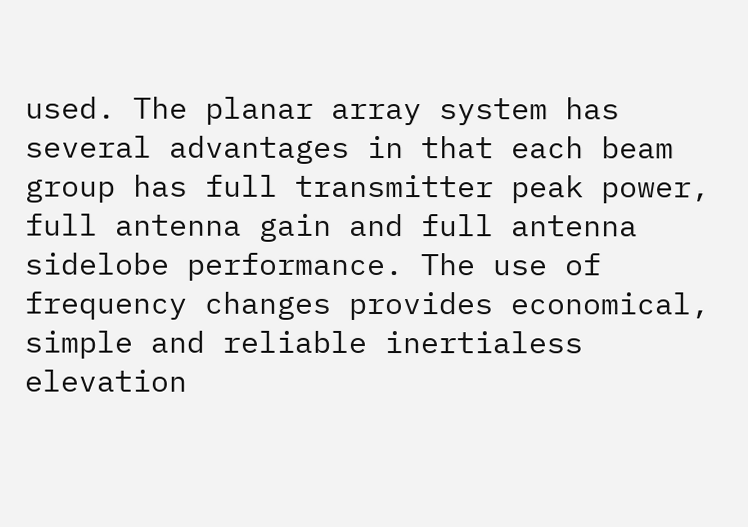used. The planar array system has several advantages in that each beam group has full transmitter peak power, full antenna gain and full antenna sidelobe performance. The use of frequency changes provides economical, simple and reliable inertialess elevation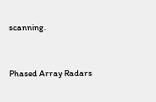scanning.


Phased Array Radars